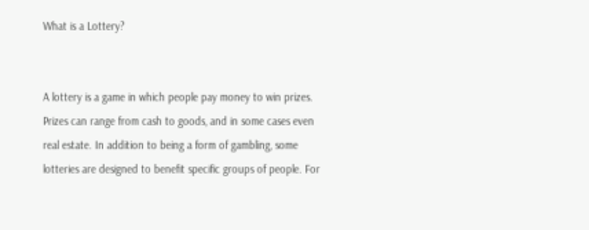What is a Lottery?


A lottery is a game in which people pay money to win prizes. Prizes can range from cash to goods, and in some cases even real estate. In addition to being a form of gambling, some lotteries are designed to benefit specific groups of people. For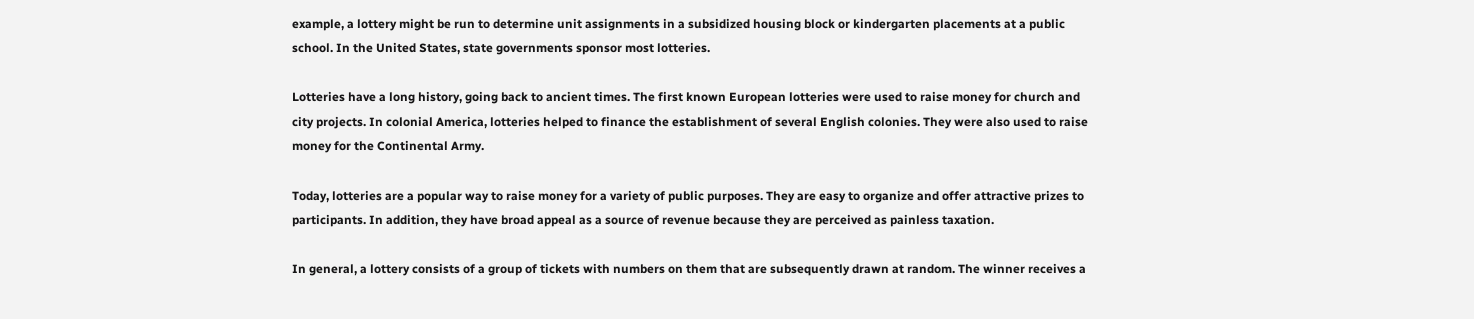example, a lottery might be run to determine unit assignments in a subsidized housing block or kindergarten placements at a public school. In the United States, state governments sponsor most lotteries.

Lotteries have a long history, going back to ancient times. The first known European lotteries were used to raise money for church and city projects. In colonial America, lotteries helped to finance the establishment of several English colonies. They were also used to raise money for the Continental Army.

Today, lotteries are a popular way to raise money for a variety of public purposes. They are easy to organize and offer attractive prizes to participants. In addition, they have broad appeal as a source of revenue because they are perceived as painless taxation.

In general, a lottery consists of a group of tickets with numbers on them that are subsequently drawn at random. The winner receives a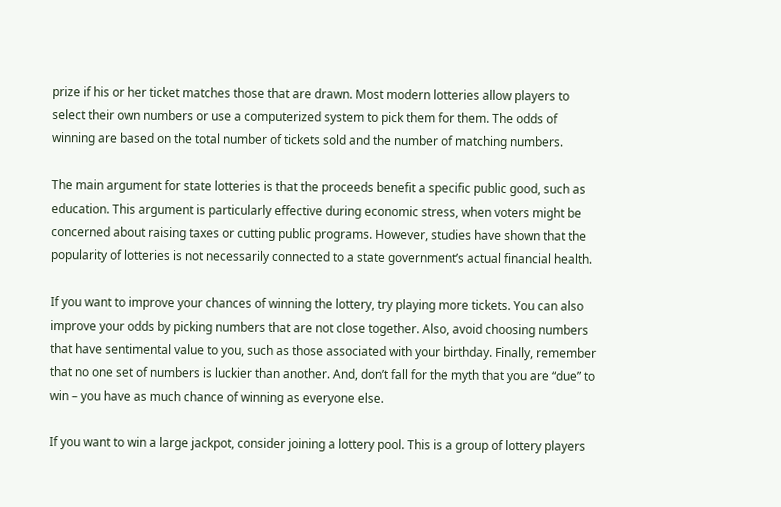prize if his or her ticket matches those that are drawn. Most modern lotteries allow players to select their own numbers or use a computerized system to pick them for them. The odds of winning are based on the total number of tickets sold and the number of matching numbers.

The main argument for state lotteries is that the proceeds benefit a specific public good, such as education. This argument is particularly effective during economic stress, when voters might be concerned about raising taxes or cutting public programs. However, studies have shown that the popularity of lotteries is not necessarily connected to a state government’s actual financial health.

If you want to improve your chances of winning the lottery, try playing more tickets. You can also improve your odds by picking numbers that are not close together. Also, avoid choosing numbers that have sentimental value to you, such as those associated with your birthday. Finally, remember that no one set of numbers is luckier than another. And, don’t fall for the myth that you are “due” to win – you have as much chance of winning as everyone else.

If you want to win a large jackpot, consider joining a lottery pool. This is a group of lottery players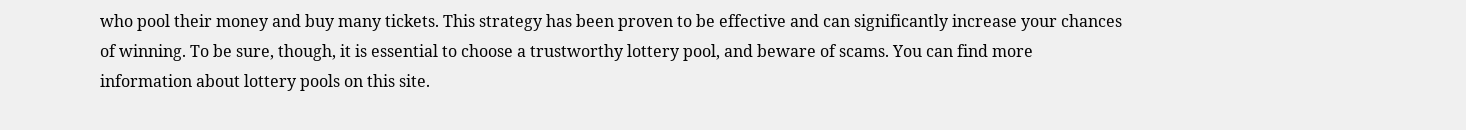who pool their money and buy many tickets. This strategy has been proven to be effective and can significantly increase your chances of winning. To be sure, though, it is essential to choose a trustworthy lottery pool, and beware of scams. You can find more information about lottery pools on this site.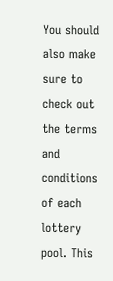You should also make sure to check out the terms and conditions of each lottery pool. This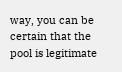way, you can be certain that the pool is legitimate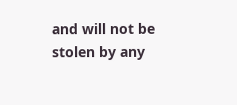and will not be stolen by any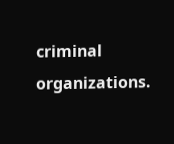criminal organizations.